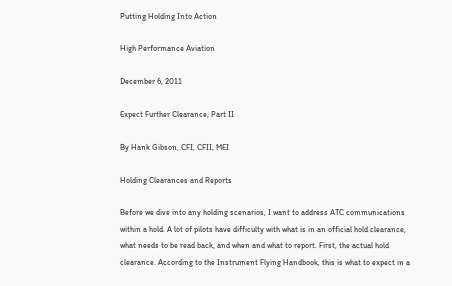Putting Holding Into Action

High Performance Aviation

December 6, 2011

Expect Further Clearance, Part II

By Hank Gibson, CFI, CFII, MEI

Holding Clearances and Reports

Before we dive into any holding scenarios, I want to address ATC communications within a hold. A lot of pilots have difficulty with what is in an official hold clearance, what needs to be read back, and when and what to report. First, the actual hold clearance. According to the Instrument Flying Handbook, this is what to expect in a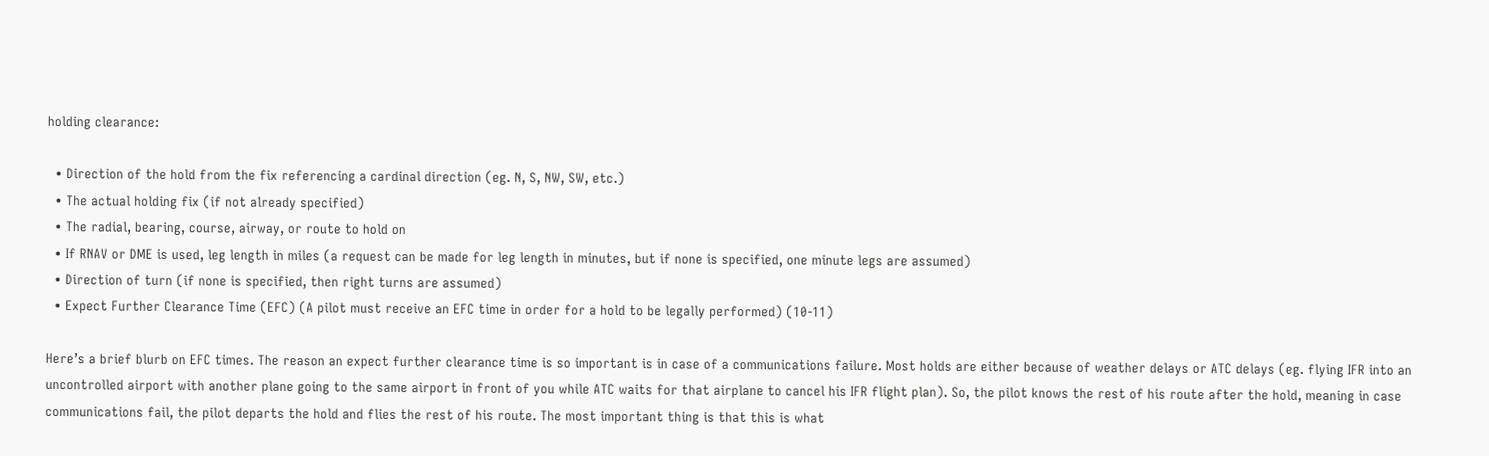holding clearance:

  • Direction of the hold from the fix referencing a cardinal direction (eg. N, S, NW, SW, etc.)
  • The actual holding fix (if not already specified)
  • The radial, bearing, course, airway, or route to hold on
  • If RNAV or DME is used, leg length in miles (a request can be made for leg length in minutes, but if none is specified, one minute legs are assumed)
  • Direction of turn (if none is specified, then right turns are assumed)
  • Expect Further Clearance Time (EFC) (A pilot must receive an EFC time in order for a hold to be legally performed) (10-11)

Here’s a brief blurb on EFC times. The reason an expect further clearance time is so important is in case of a communications failure. Most holds are either because of weather delays or ATC delays (eg. flying IFR into an uncontrolled airport with another plane going to the same airport in front of you while ATC waits for that airplane to cancel his IFR flight plan). So, the pilot knows the rest of his route after the hold, meaning in case communications fail, the pilot departs the hold and flies the rest of his route. The most important thing is that this is what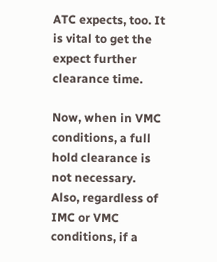ATC expects, too. It is vital to get the expect further clearance time.

Now, when in VMC conditions, a full hold clearance is not necessary. Also, regardless of IMC or VMC conditions, if a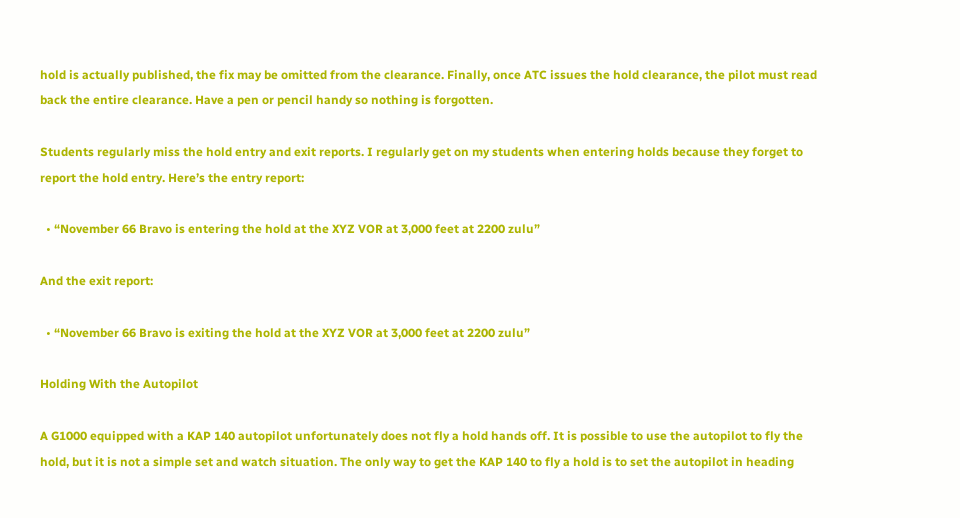hold is actually published, the fix may be omitted from the clearance. Finally, once ATC issues the hold clearance, the pilot must read back the entire clearance. Have a pen or pencil handy so nothing is forgotten.

Students regularly miss the hold entry and exit reports. I regularly get on my students when entering holds because they forget to report the hold entry. Here’s the entry report:

  • “November 66 Bravo is entering the hold at the XYZ VOR at 3,000 feet at 2200 zulu”

And the exit report:

  • “November 66 Bravo is exiting the hold at the XYZ VOR at 3,000 feet at 2200 zulu”

Holding With the Autopilot

A G1000 equipped with a KAP 140 autopilot unfortunately does not fly a hold hands off. It is possible to use the autopilot to fly the hold, but it is not a simple set and watch situation. The only way to get the KAP 140 to fly a hold is to set the autopilot in heading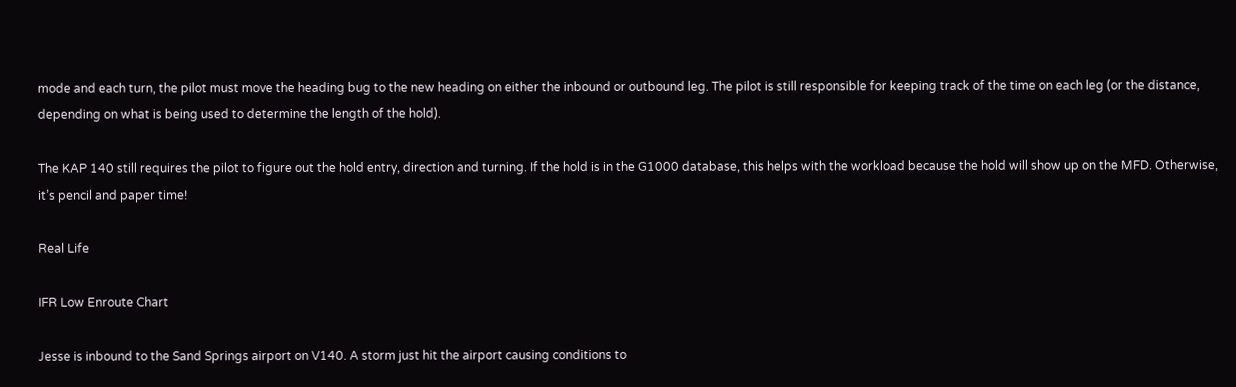mode and each turn, the pilot must move the heading bug to the new heading on either the inbound or outbound leg. The pilot is still responsible for keeping track of the time on each leg (or the distance, depending on what is being used to determine the length of the hold).

The KAP 140 still requires the pilot to figure out the hold entry, direction and turning. If the hold is in the G1000 database, this helps with the workload because the hold will show up on the MFD. Otherwise, it’s pencil and paper time!

Real Life

IFR Low Enroute Chart

Jesse is inbound to the Sand Springs airport on V140. A storm just hit the airport causing conditions to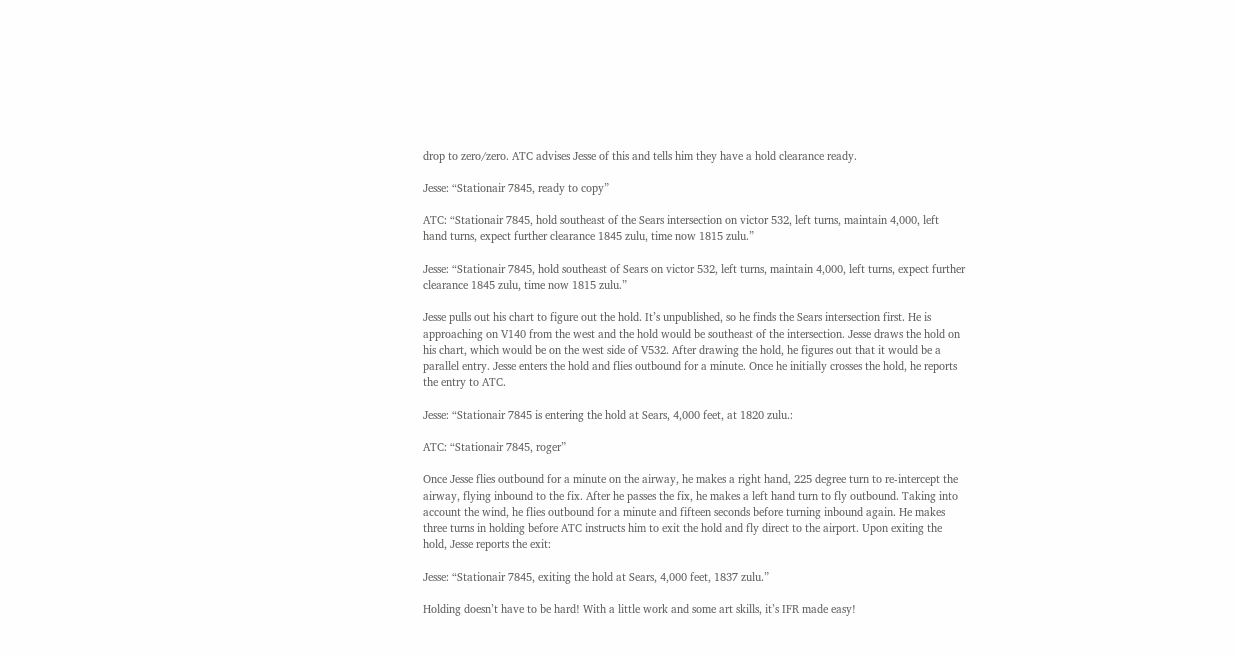drop to zero/zero. ATC advises Jesse of this and tells him they have a hold clearance ready.

Jesse: “Stationair 7845, ready to copy”

ATC: “Stationair 7845, hold southeast of the Sears intersection on victor 532, left turns, maintain 4,000, left hand turns, expect further clearance 1845 zulu, time now 1815 zulu.”

Jesse: “Stationair 7845, hold southeast of Sears on victor 532, left turns, maintain 4,000, left turns, expect further clearance 1845 zulu, time now 1815 zulu.”

Jesse pulls out his chart to figure out the hold. It’s unpublished, so he finds the Sears intersection first. He is approaching on V140 from the west and the hold would be southeast of the intersection. Jesse draws the hold on his chart, which would be on the west side of V532. After drawing the hold, he figures out that it would be a parallel entry. Jesse enters the hold and flies outbound for a minute. Once he initially crosses the hold, he reports the entry to ATC.

Jesse: “Stationair 7845 is entering the hold at Sears, 4,000 feet, at 1820 zulu.:

ATC: “Stationair 7845, roger”

Once Jesse flies outbound for a minute on the airway, he makes a right hand, 225 degree turn to re-intercept the airway, flying inbound to the fix. After he passes the fix, he makes a left hand turn to fly outbound. Taking into account the wind, he flies outbound for a minute and fifteen seconds before turning inbound again. He makes three turns in holding before ATC instructs him to exit the hold and fly direct to the airport. Upon exiting the hold, Jesse reports the exit:

Jesse: “Stationair 7845, exiting the hold at Sears, 4,000 feet, 1837 zulu.”

Holding doesn’t have to be hard! With a little work and some art skills, it’s IFR made easy!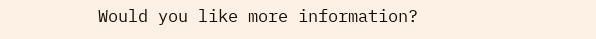Would you like more information?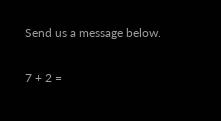Send us a message below.

7 + 2 =